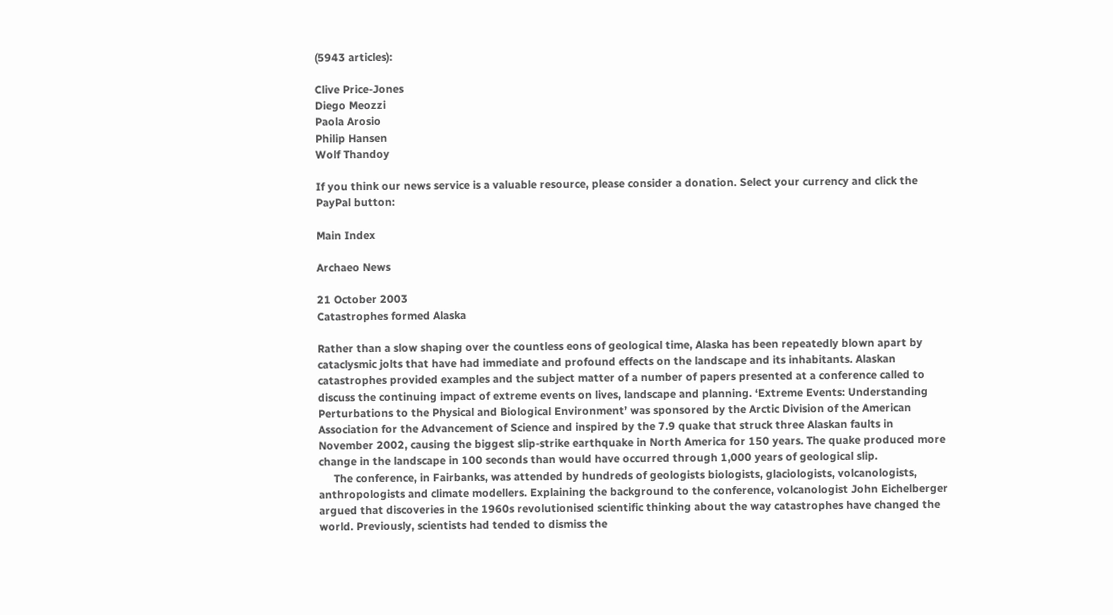(5943 articles):

Clive Price-Jones
Diego Meozzi
Paola Arosio
Philip Hansen
Wolf Thandoy

If you think our news service is a valuable resource, please consider a donation. Select your currency and click the PayPal button:

Main Index

Archaeo News

21 October 2003
Catastrophes formed Alaska

Rather than a slow shaping over the countless eons of geological time, Alaska has been repeatedly blown apart by cataclysmic jolts that have had immediate and profound effects on the landscape and its inhabitants. Alaskan catastrophes provided examples and the subject matter of a number of papers presented at a conference called to discuss the continuing impact of extreme events on lives, landscape and planning. ‘Extreme Events: Understanding Perturbations to the Physical and Biological Environment’ was sponsored by the Arctic Division of the American Association for the Advancement of Science and inspired by the 7.9 quake that struck three Alaskan faults in November 2002, causing the biggest slip-strike earthquake in North America for 150 years. The quake produced more change in the landscape in 100 seconds than would have occurred through 1,000 years of geological slip.
     The conference, in Fairbanks, was attended by hundreds of geologists biologists, glaciologists, volcanologists, anthropologists and climate modellers. Explaining the background to the conference, volcanologist John Eichelberger argued that discoveries in the 1960s revolutionised scientific thinking about the way catastrophes have changed the world. Previously, scientists had tended to dismiss the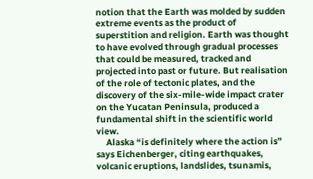notion that the Earth was molded by sudden extreme events as the product of superstition and religion. Earth was thought to have evolved through gradual processes that could be measured, tracked and projected into past or future. But realisation of the role of tectonic plates, and the discovery of the six-mile-wide impact crater on the Yucatan Peninsula, produced a fundamental shift in the scientific world view.
     Alaska “is definitely where the action is” says Eichenberger, citing earthquakes, volcanic eruptions, landslides, tsunamis,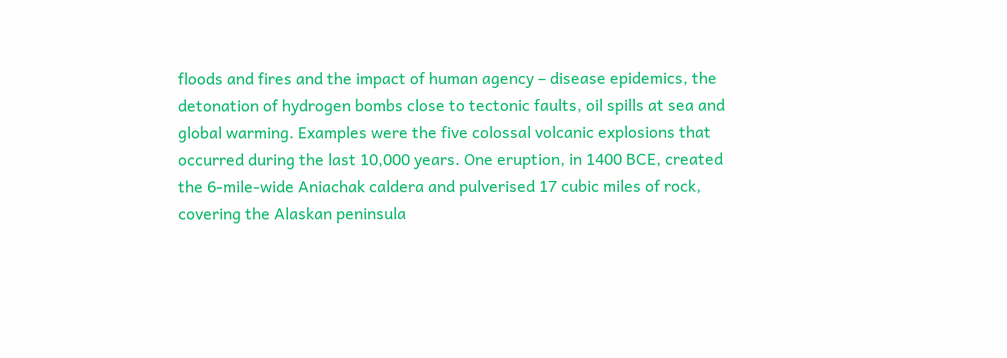floods and fires and the impact of human agency – disease epidemics, the detonation of hydrogen bombs close to tectonic faults, oil spills at sea and global warming. Examples were the five colossal volcanic explosions that occurred during the last 10,000 years. One eruption, in 1400 BCE, created the 6-mile-wide Aniachak caldera and pulverised 17 cubic miles of rock, covering the Alaskan peninsula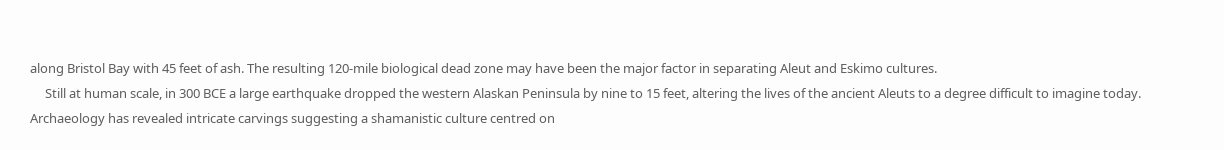along Bristol Bay with 45 feet of ash. The resulting 120-mile biological dead zone may have been the major factor in separating Aleut and Eskimo cultures.
     Still at human scale, in 300 BCE a large earthquake dropped the western Alaskan Peninsula by nine to 15 feet, altering the lives of the ancient Aleuts to a degree difficult to imagine today. Archaeology has revealed intricate carvings suggesting a shamanistic culture centred on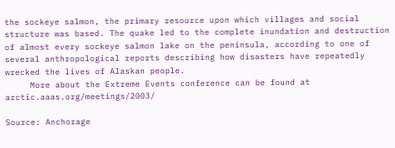the sockeye salmon, the primary resource upon which villages and social structure was based. The quake led to the complete inundation and destruction of almost every sockeye salmon lake on the peninsula, according to one of several anthropological reports describing how disasters have repeatedly wrecked the lives of Alaskan people.
     More about the Extreme Events conference can be found at arctic.aaas.org/meetings/2003/

Source: Anchorage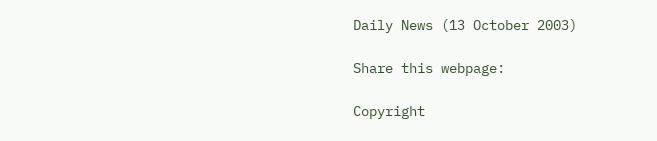Daily News (13 October 2003)

Share this webpage:

Copyright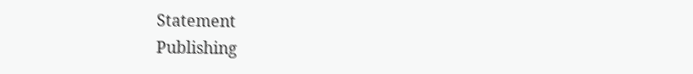Statement
Publishing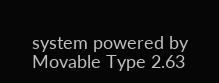system powered by Movable Type 2.63